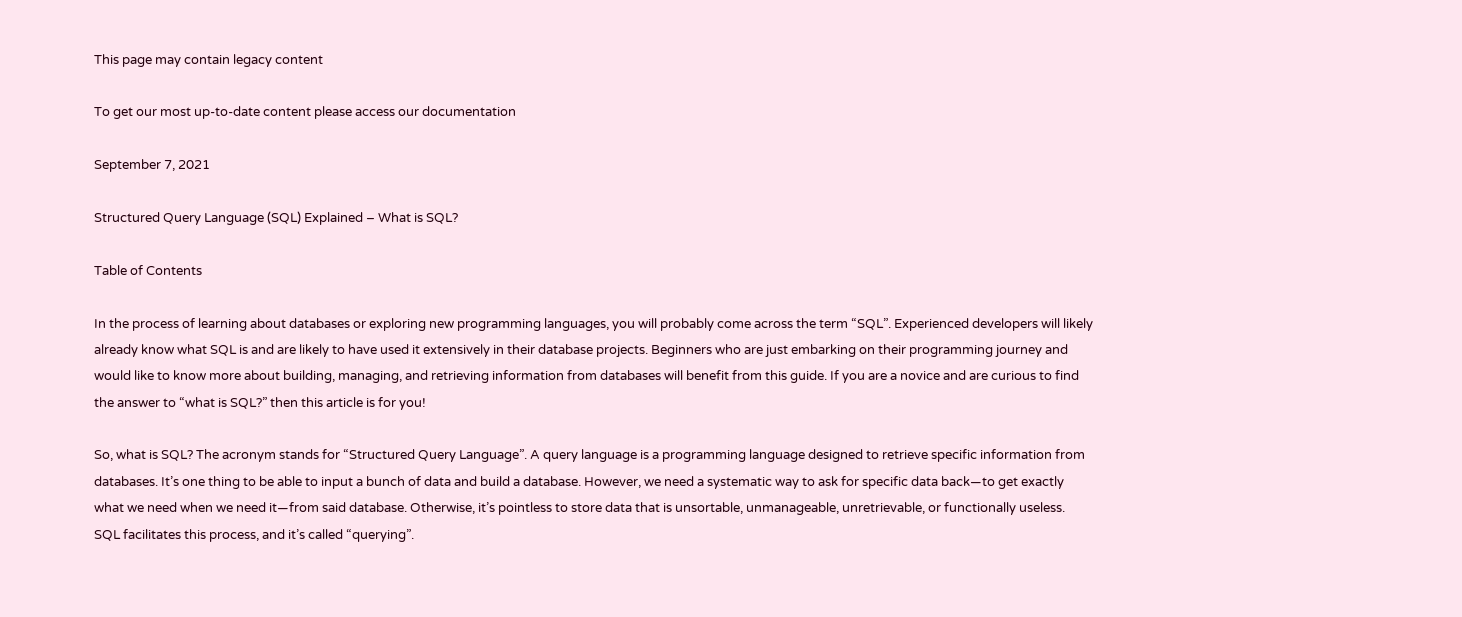This page may contain legacy content

To get our most up-to-date content please access our documentation

September 7, 2021

Structured Query Language (SQL) Explained – What is SQL?

Table of Contents

In the process of learning about databases or exploring new programming languages, you will probably come across the term “SQL”. Experienced developers will likely already know what SQL is and are likely to have used it extensively in their database projects. Beginners who are just embarking on their programming journey and would like to know more about building, managing, and retrieving information from databases will benefit from this guide. If you are a novice and are curious to find the answer to “what is SQL?” then this article is for you!

So, what is SQL? The acronym stands for “Structured Query Language”. A query language is a programming language designed to retrieve specific information from databases. It’s one thing to be able to input a bunch of data and build a database. However, we need a systematic way to ask for specific data back—to get exactly what we need when we need it—from said database. Otherwise, it’s pointless to store data that is unsortable, unmanageable, unretrievable, or functionally useless. SQL facilitates this process, and it’s called “querying”.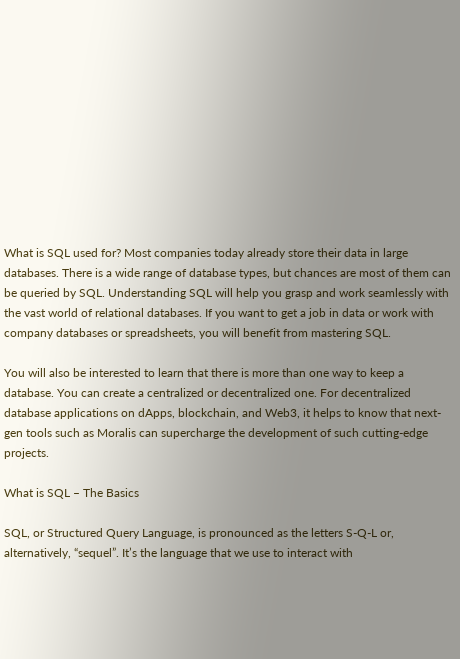What is SQL used for? Most companies today already store their data in large databases. There is a wide range of database types, but chances are most of them can be queried by SQL. Understanding SQL will help you grasp and work seamlessly with the vast world of relational databases. If you want to get a job in data or work with company databases or spreadsheets, you will benefit from mastering SQL.

You will also be interested to learn that there is more than one way to keep a database. You can create a centralized or decentralized one. For decentralized database applications on dApps, blockchain, and Web3, it helps to know that next-gen tools such as Moralis can supercharge the development of such cutting-edge projects.

What is SQL – The Basics

SQL, or Structured Query Language, is pronounced as the letters S-Q-L or, alternatively, “sequel”. It’s the language that we use to interact with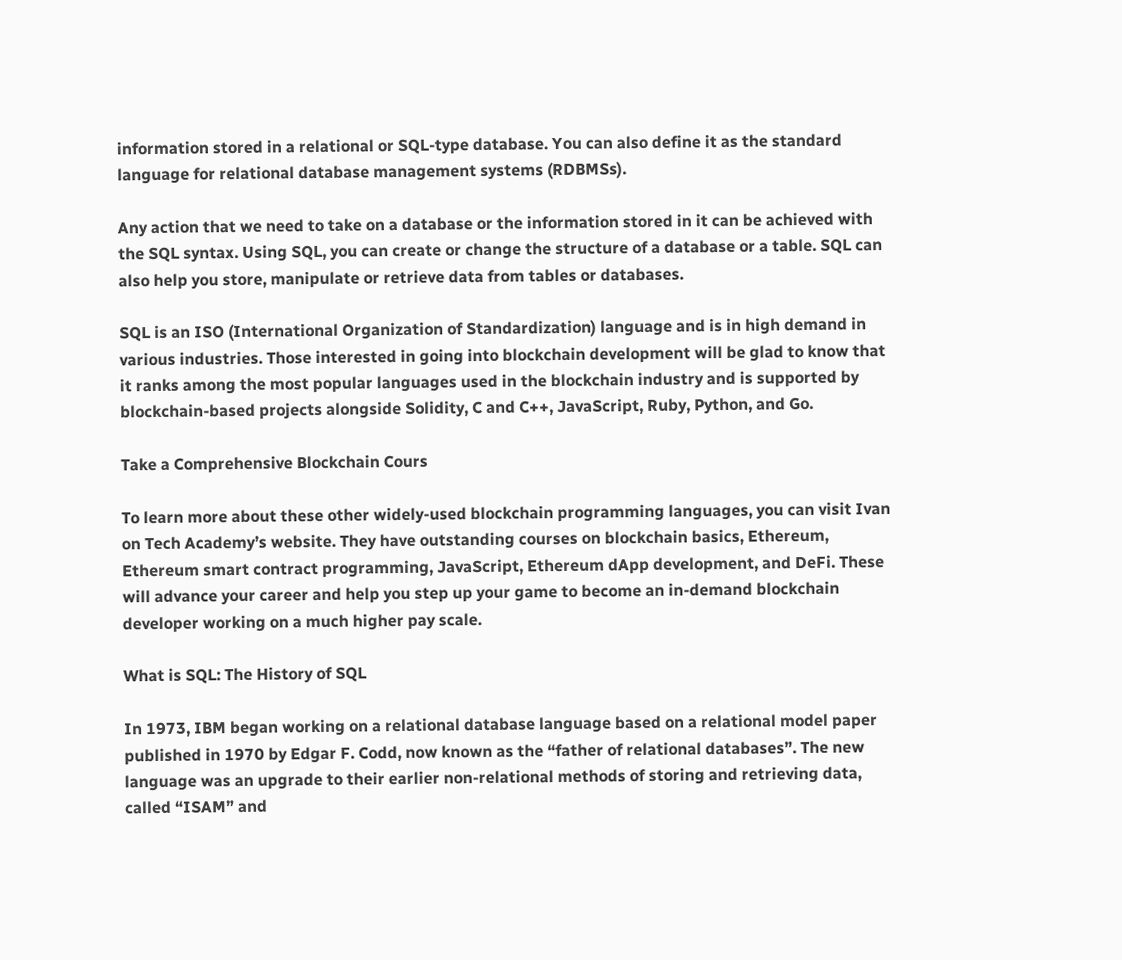information stored in a relational or SQL-type database. You can also define it as the standard language for relational database management systems (RDBMSs).

Any action that we need to take on a database or the information stored in it can be achieved with the SQL syntax. Using SQL, you can create or change the structure of a database or a table. SQL can also help you store, manipulate or retrieve data from tables or databases.

SQL is an ISO (International Organization of Standardization) language and is in high demand in various industries. Those interested in going into blockchain development will be glad to know that it ranks among the most popular languages used in the blockchain industry and is supported by blockchain-based projects alongside Solidity, C and C++, JavaScript, Ruby, Python, and Go.

Take a Comprehensive Blockchain Cours

To learn more about these other widely-used blockchain programming languages, you can visit Ivan on Tech Academy’s website. They have outstanding courses on blockchain basics, Ethereum, Ethereum smart contract programming, JavaScript, Ethereum dApp development, and DeFi. These will advance your career and help you step up your game to become an in-demand blockchain developer working on a much higher pay scale.

What is SQL: The History of SQL

In 1973, IBM began working on a relational database language based on a relational model paper published in 1970 by Edgar F. Codd, now known as the “father of relational databases”. The new language was an upgrade to their earlier non-relational methods of storing and retrieving data, called “ISAM” and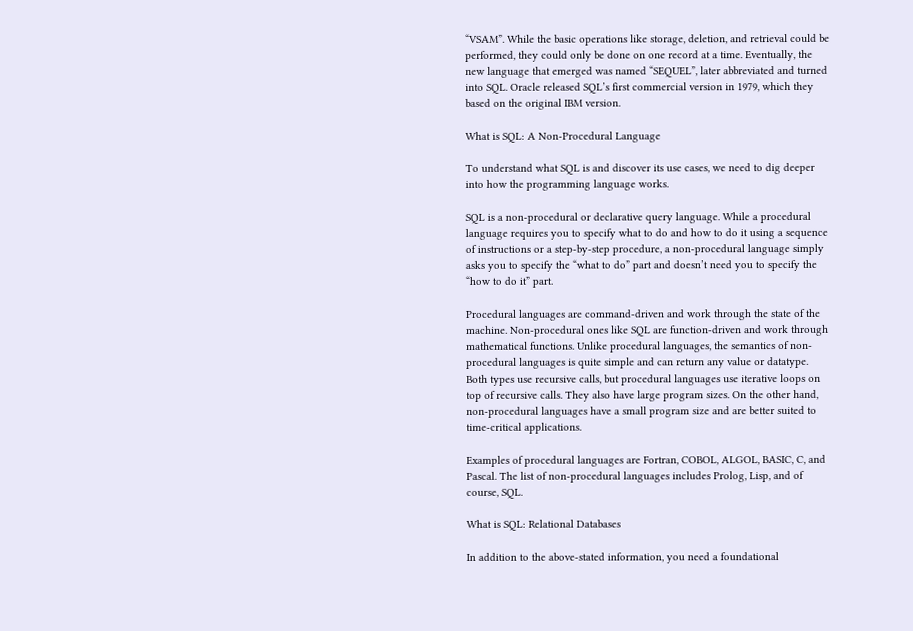“VSAM”. While the basic operations like storage, deletion, and retrieval could be performed, they could only be done on one record at a time. Eventually, the new language that emerged was named “SEQUEL”, later abbreviated and turned into SQL. Oracle released SQL’s first commercial version in 1979, which they based on the original IBM version.

What is SQL: A Non-Procedural Language

To understand what SQL is and discover its use cases, we need to dig deeper into how the programming language works.

SQL is a non-procedural or declarative query language. While a procedural language requires you to specify what to do and how to do it using a sequence of instructions or a step-by-step procedure, a non-procedural language simply asks you to specify the “what to do” part and doesn’t need you to specify the “how to do it” part.

Procedural languages are command-driven and work through the state of the machine. Non-procedural ones like SQL are function-driven and work through mathematical functions. Unlike procedural languages, the semantics of non-procedural languages is quite simple and can return any value or datatype. Both types use recursive calls, but procedural languages use iterative loops on top of recursive calls. They also have large program sizes. On the other hand, non-procedural languages have a small program size and are better suited to time-critical applications.

Examples of procedural languages are Fortran, COBOL, ALGOL, BASIC, C, and Pascal. The list of non-procedural languages includes Prolog, Lisp, and of course, SQL.

What is SQL: Relational Databases

In addition to the above-stated information, you need a foundational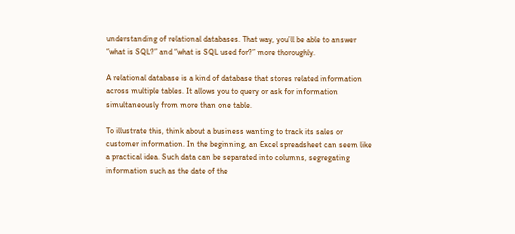understanding of relational databases. That way, you’ll be able to answer “what is SQL?” and “what is SQL used for?” more thoroughly.

A relational database is a kind of database that stores related information across multiple tables. It allows you to query or ask for information simultaneously from more than one table.

To illustrate this, think about a business wanting to track its sales or customer information. In the beginning, an Excel spreadsheet can seem like a practical idea. Such data can be separated into columns, segregating information such as the date of the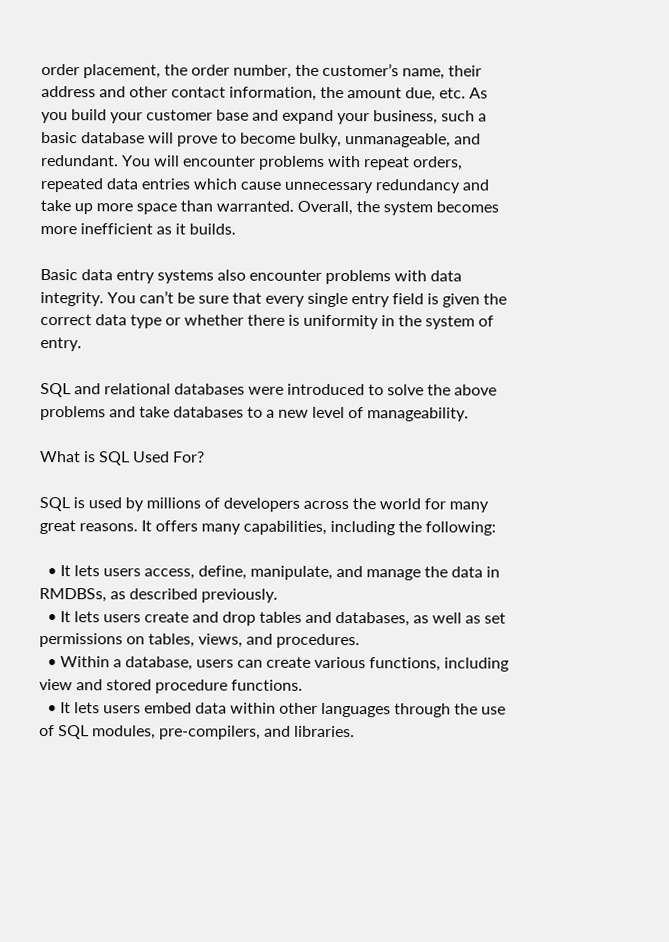order placement, the order number, the customer’s name, their address and other contact information, the amount due, etc. As you build your customer base and expand your business, such a basic database will prove to become bulky, unmanageable, and redundant. You will encounter problems with repeat orders, repeated data entries which cause unnecessary redundancy and take up more space than warranted. Overall, the system becomes more inefficient as it builds.

Basic data entry systems also encounter problems with data integrity. You can’t be sure that every single entry field is given the correct data type or whether there is uniformity in the system of entry.

SQL and relational databases were introduced to solve the above problems and take databases to a new level of manageability.

What is SQL Used For?

SQL is used by millions of developers across the world for many great reasons. It offers many capabilities, including the following:

  • It lets users access, define, manipulate, and manage the data in RMDBSs, as described previously.
  • It lets users create and drop tables and databases, as well as set permissions on tables, views, and procedures.
  • Within a database, users can create various functions, including view and stored procedure functions.
  • It lets users embed data within other languages through the use of SQL modules, pre-compilers, and libraries.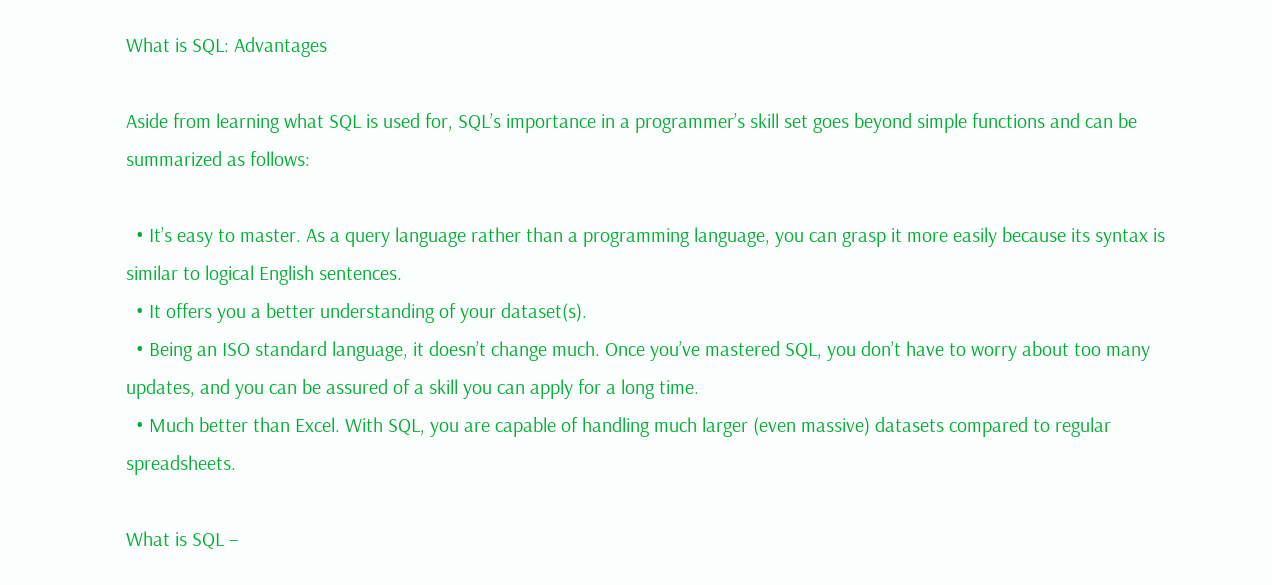What is SQL: Advantages

Aside from learning what SQL is used for, SQL’s importance in a programmer’s skill set goes beyond simple functions and can be summarized as follows:

  • It’s easy to master. As a query language rather than a programming language, you can grasp it more easily because its syntax is similar to logical English sentences.
  • It offers you a better understanding of your dataset(s).
  • Being an ISO standard language, it doesn’t change much. Once you’ve mastered SQL, you don’t have to worry about too many updates, and you can be assured of a skill you can apply for a long time.
  • Much better than Excel. With SQL, you are capable of handling much larger (even massive) datasets compared to regular spreadsheets.

What is SQL –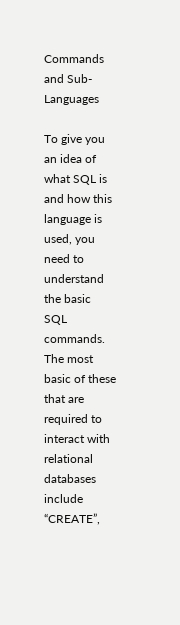Commands and Sub-Languages

To give you an idea of what SQL is and how this language is used, you need to understand the basic SQL commands. The most basic of these that are required to interact with relational databases include “CREATE”,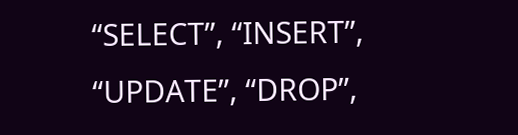“SELECT”, “INSERT”, “UPDATE”, “DROP”,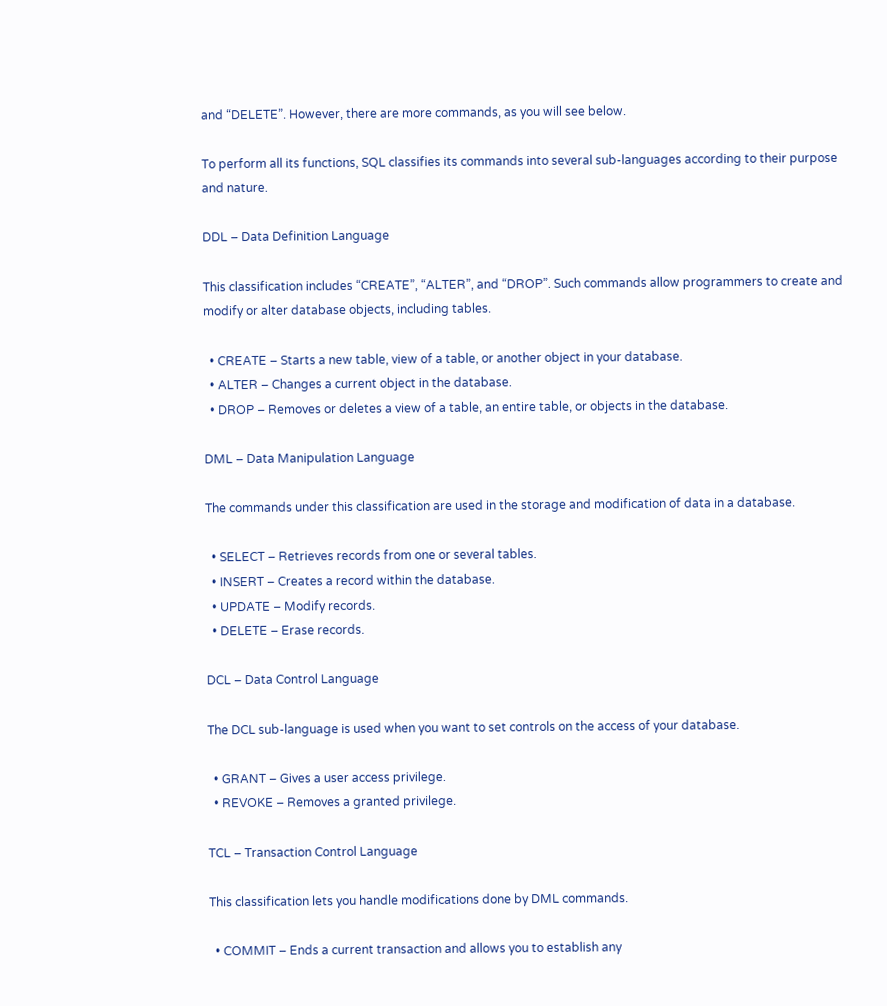and “DELETE”. However, there are more commands, as you will see below.

To perform all its functions, SQL classifies its commands into several sub-languages according to their purpose and nature.

DDL – Data Definition Language

This classification includes “CREATE”, “ALTER”, and “DROP”. Such commands allow programmers to create and modify or alter database objects, including tables.

  • CREATE – Starts a new table, view of a table, or another object in your database.
  • ALTER – Changes a current object in the database.
  • DROP – Removes or deletes a view of a table, an entire table, or objects in the database.

DML – Data Manipulation Language

The commands under this classification are used in the storage and modification of data in a database.

  • SELECT – Retrieves records from one or several tables.
  • INSERT – Creates a record within the database.
  • UPDATE – Modify records.
  • DELETE – Erase records.

DCL – Data Control Language

The DCL sub-language is used when you want to set controls on the access of your database.

  • GRANT – Gives a user access privilege.
  • REVOKE – Removes a granted privilege.

TCL – Transaction Control Language

This classification lets you handle modifications done by DML commands.

  • COMMIT – Ends a current transaction and allows you to establish any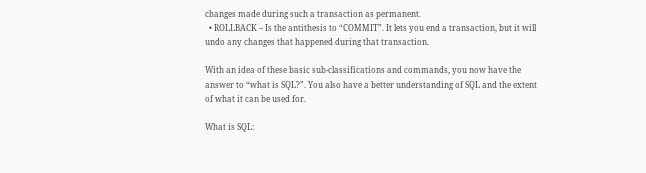changes made during such a transaction as permanent.
  • ROLLBACK – Is the antithesis to “COMMIT”. It lets you end a transaction, but it will undo any changes that happened during that transaction.

With an idea of these basic sub-classifications and commands, you now have the answer to “what is SQL?”. You also have a better understanding of SQL and the extent of what it can be used for.

What is SQL: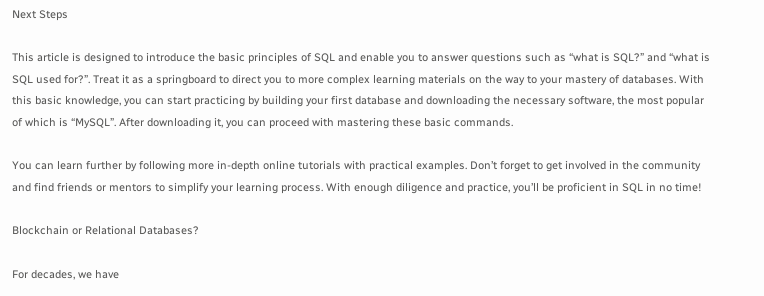Next Steps

This article is designed to introduce the basic principles of SQL and enable you to answer questions such as “what is SQL?” and “what is SQL used for?”. Treat it as a springboard to direct you to more complex learning materials on the way to your mastery of databases. With this basic knowledge, you can start practicing by building your first database and downloading the necessary software, the most popular of which is “MySQL”. After downloading it, you can proceed with mastering these basic commands.

You can learn further by following more in-depth online tutorials with practical examples. Don’t forget to get involved in the community and find friends or mentors to simplify your learning process. With enough diligence and practice, you’ll be proficient in SQL in no time!

Blockchain or Relational Databases?

For decades, we have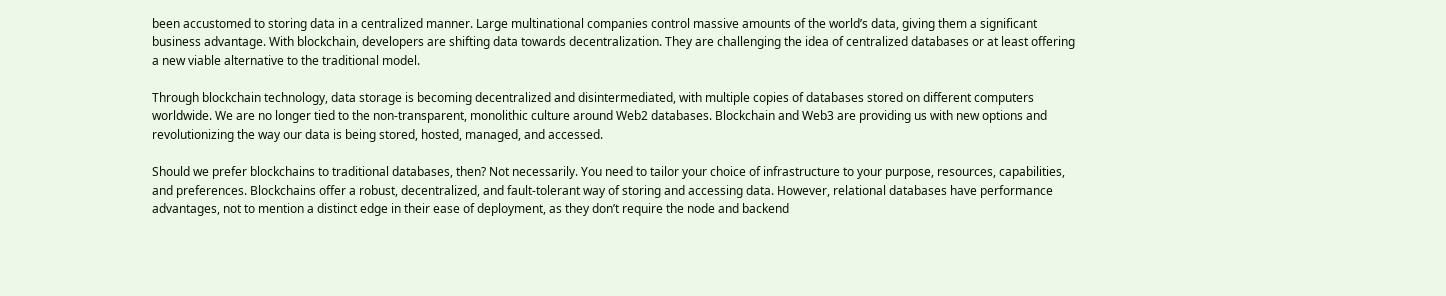been accustomed to storing data in a centralized manner. Large multinational companies control massive amounts of the world’s data, giving them a significant business advantage. With blockchain, developers are shifting data towards decentralization. They are challenging the idea of centralized databases or at least offering a new viable alternative to the traditional model.

Through blockchain technology, data storage is becoming decentralized and disintermediated, with multiple copies of databases stored on different computers worldwide. We are no longer tied to the non-transparent, monolithic culture around Web2 databases. Blockchain and Web3 are providing us with new options and revolutionizing the way our data is being stored, hosted, managed, and accessed.

Should we prefer blockchains to traditional databases, then? Not necessarily. You need to tailor your choice of infrastructure to your purpose, resources, capabilities, and preferences. Blockchains offer a robust, decentralized, and fault-tolerant way of storing and accessing data. However, relational databases have performance advantages, not to mention a distinct edge in their ease of deployment, as they don’t require the node and backend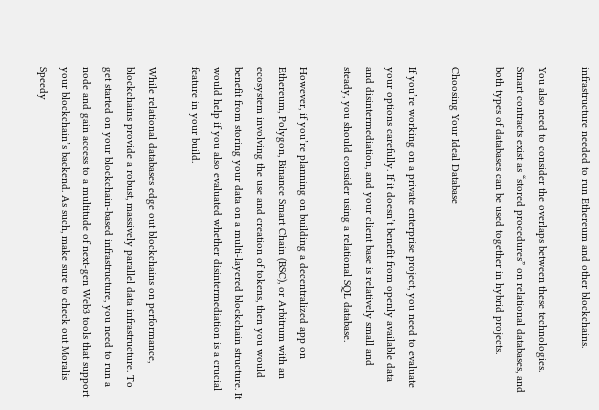infrastructure needed to run Ethereum and other blockchains.

You also need to consider the overlaps between these technologies. Smart contracts exist as “stored procedures” on relational databases, and both types of databases can be used together in hybrid projects.

Choosing Your Ideal Database

If you’re working on a private enterprise project, you need to evaluate your options carefully. If it doesn’t benefit from openly available data and disintermediation, and your client base is relatively small and steady, you should consider using a relational SQL database.

However, if you’re planning on building a decentralized app on Ethereum, Polygon, Binance Smart Chain (BSC), or Arbitrum with an ecosystem involving the use and creation of tokens, then you would benefit from storing your data on a multi-layered blockchain structure. It would help if you also evaluated whether disintermediation is a crucial feature in your build.

While relational databases edge out blockchains on performance, blockchains provide a robust, massively parallel data infrastructure. To get started on your blockchain-based infrastructure, you need to run a node and gain access to a multitude of next-gen Web3 tools that support your blockchain’s backend. As such, make sure to check out Moralis Speedy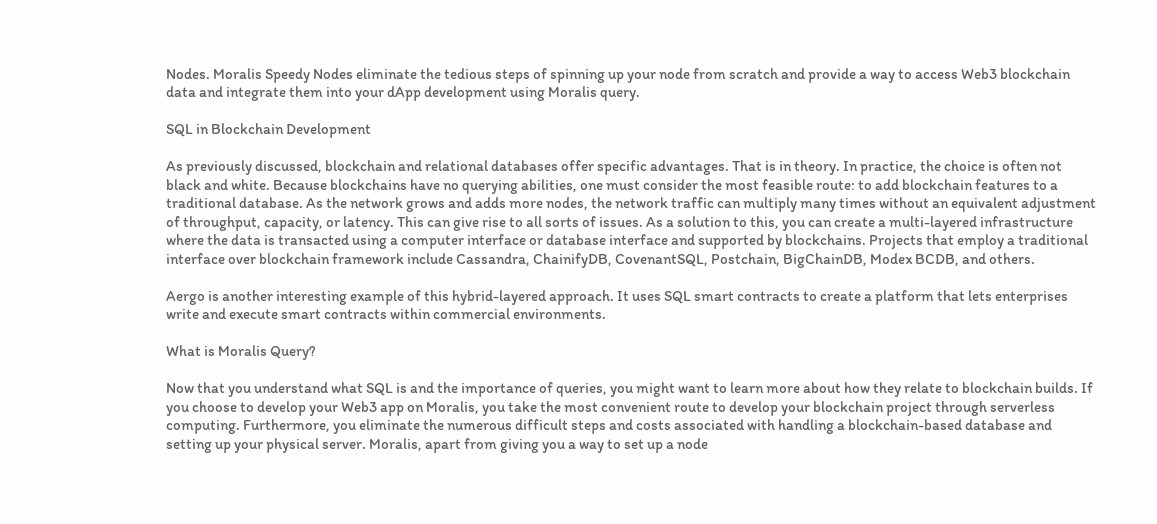Nodes. Moralis Speedy Nodes eliminate the tedious steps of spinning up your node from scratch and provide a way to access Web3 blockchain data and integrate them into your dApp development using Moralis query.

SQL in Blockchain Development

As previously discussed, blockchain and relational databases offer specific advantages. That is in theory. In practice, the choice is often not black and white. Because blockchains have no querying abilities, one must consider the most feasible route: to add blockchain features to a traditional database. As the network grows and adds more nodes, the network traffic can multiply many times without an equivalent adjustment of throughput, capacity, or latency. This can give rise to all sorts of issues. As a solution to this, you can create a multi-layered infrastructure where the data is transacted using a computer interface or database interface and supported by blockchains. Projects that employ a traditional interface over blockchain framework include Cassandra, ChainifyDB, CovenantSQL, Postchain, BigChainDB, Modex BCDB, and others.

Aergo is another interesting example of this hybrid-layered approach. It uses SQL smart contracts to create a platform that lets enterprises write and execute smart contracts within commercial environments.

What is Moralis Query?

Now that you understand what SQL is and the importance of queries, you might want to learn more about how they relate to blockchain builds. If you choose to develop your Web3 app on Moralis, you take the most convenient route to develop your blockchain project through serverless computing. Furthermore, you eliminate the numerous difficult steps and costs associated with handling a blockchain-based database and setting up your physical server. Moralis, apart from giving you a way to set up a node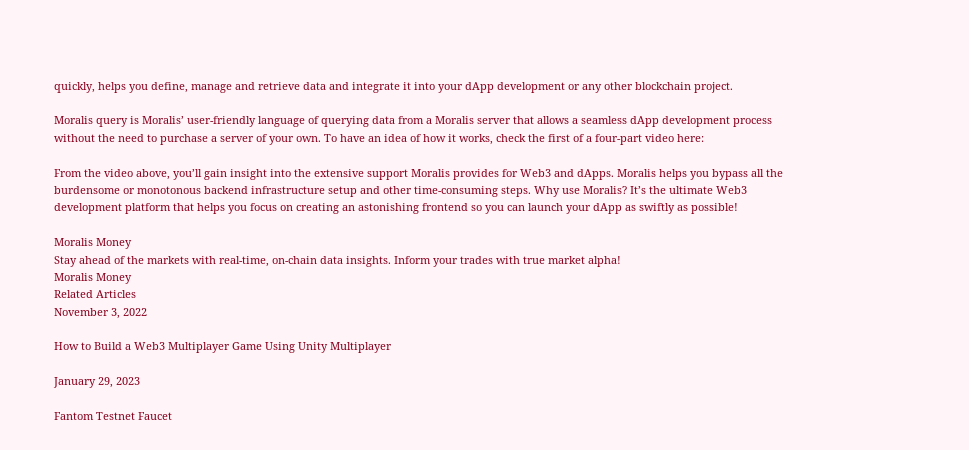quickly, helps you define, manage and retrieve data and integrate it into your dApp development or any other blockchain project.

Moralis query is Moralis’ user-friendly language of querying data from a Moralis server that allows a seamless dApp development process without the need to purchase a server of your own. To have an idea of how it works, check the first of a four-part video here:

From the video above, you’ll gain insight into the extensive support Moralis provides for Web3 and dApps. Moralis helps you bypass all the burdensome or monotonous backend infrastructure setup and other time-consuming steps. Why use Moralis? It’s the ultimate Web3 development platform that helps you focus on creating an astonishing frontend so you can launch your dApp as swiftly as possible!

Moralis Money
Stay ahead of the markets with real-time, on-chain data insights. Inform your trades with true market alpha!
Moralis Money
Related Articles
November 3, 2022

How to Build a Web3 Multiplayer Game Using Unity Multiplayer

January 29, 2023

Fantom Testnet Faucet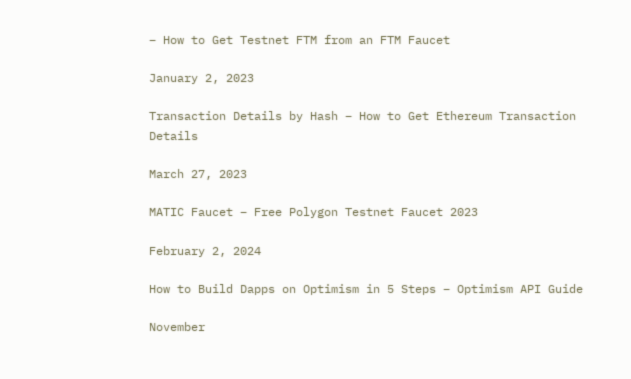– How to Get Testnet FTM from an FTM Faucet

January 2, 2023

Transaction Details by Hash – How to Get Ethereum Transaction Details

March 27, 2023

MATIC Faucet – Free Polygon Testnet Faucet 2023

February 2, 2024

How to Build Dapps on Optimism in 5 Steps – Optimism API Guide

November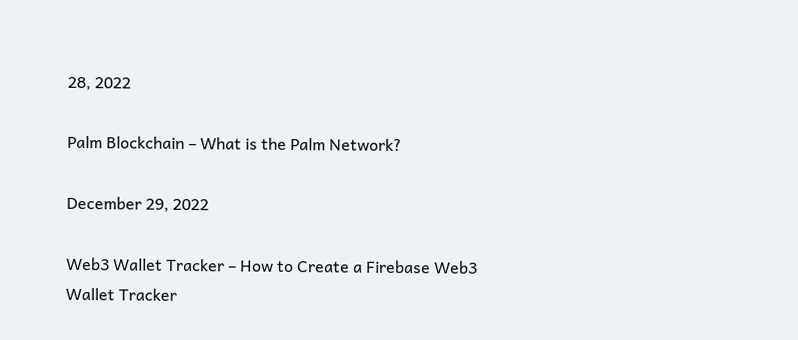28, 2022

Palm Blockchain – What is the Palm Network?

December 29, 2022

Web3 Wallet Tracker – How to Create a Firebase Web3 Wallet Tracker